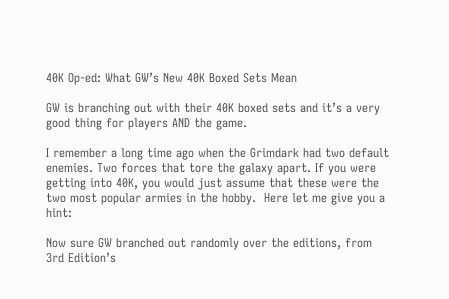40K Op-ed: What GW’s New 40K Boxed Sets Mean

GW is branching out with their 40K boxed sets and it’s a very good thing for players AND the game.

I remember a long time ago when the Grimdark had two default enemies. Two forces that tore the galaxy apart. If you were getting into 40K, you would just assume that these were the two most popular armies in the hobby.  Here let me give you a hint:

Now sure GW branched out randomly over the editions, from 3rd Edition’s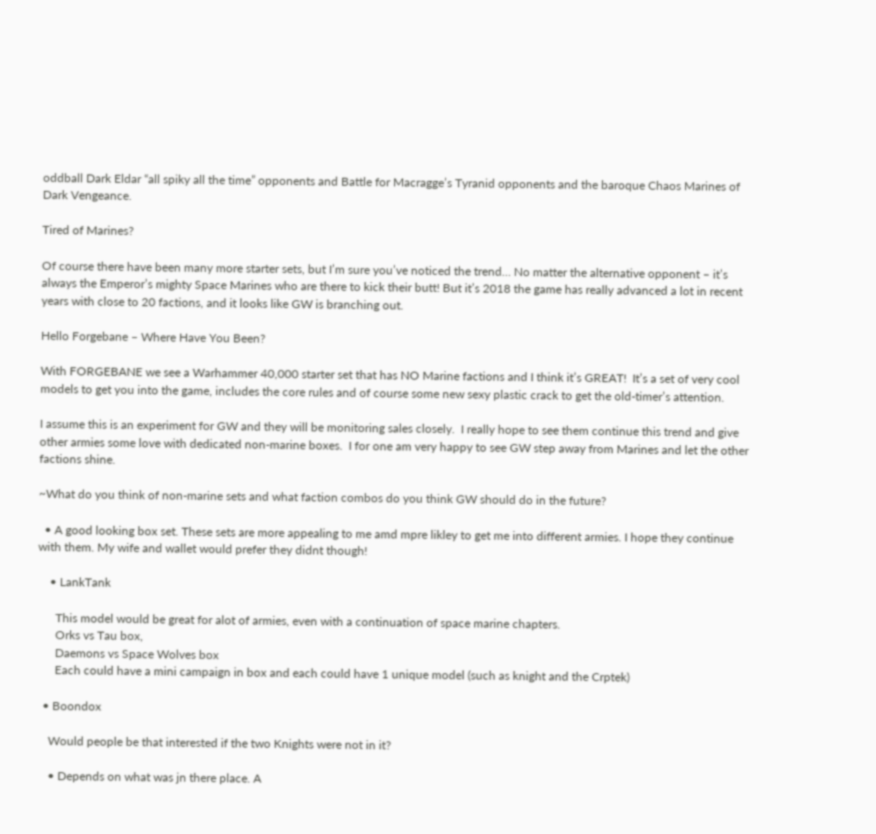oddball Dark Eldar “all spiky all the time” opponents and Battle for Macragge’s Tyranid opponents and the baroque Chaos Marines of Dark Vengeance.

Tired of Marines?

Of course there have been many more starter sets, but I’m sure you’ve noticed the trend… No matter the alternative opponent – it’s always the Emperor’s mighty Space Marines who are there to kick their butt! But it’s 2018 the game has really advanced a lot in recent years with close to 20 factions, and it looks like GW is branching out.

Hello Forgebane – Where Have You Been?

With FORGEBANE we see a Warhammer 40,000 starter set that has NO Marine factions and I think it’s GREAT!  It’s a set of very cool models to get you into the game, includes the core rules and of course some new sexy plastic crack to get the old-timer’s attention.

I assume this is an experiment for GW and they will be monitoring sales closely.  I really hope to see them continue this trend and give other armies some love with dedicated non-marine boxes.  I for one am very happy to see GW step away from Marines and let the other factions shine.

~What do you think of non-marine sets and what faction combos do you think GW should do in the future?

  • A good looking box set. These sets are more appealing to me amd mpre likley to get me into different armies. I hope they continue with them. My wife and wallet would prefer they didnt though!

    • LankTank

      This model would be great for alot of armies, even with a continuation of space marine chapters.
      Orks vs Tau box,
      Daemons vs Space Wolves box
      Each could have a mini campaign in box and each could have 1 unique model (such as knight and the Crptek)

  • Boondox

    Would people be that interested if the two Knights were not in it?

    • Depends on what was jn there place. A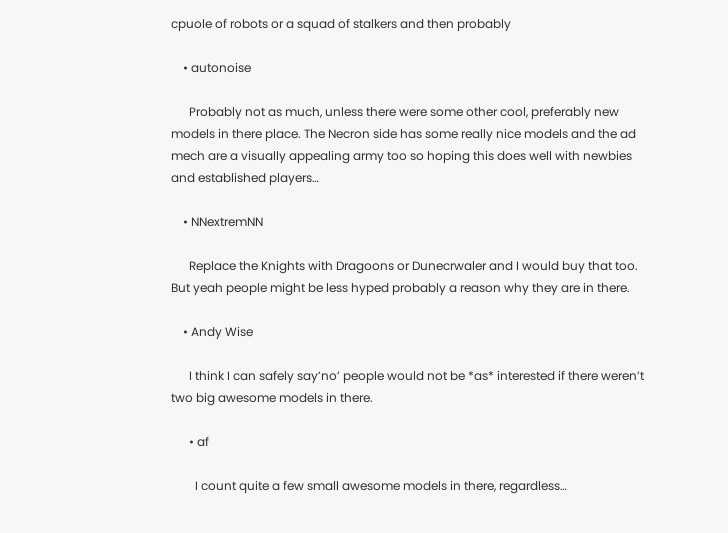cpuole of robots or a squad of stalkers and then probably

    • autonoise

      Probably not as much, unless there were some other cool, preferably new models in there place. The Necron side has some really nice models and the ad mech are a visually appealing army too so hoping this does well with newbies and established players…

    • NNextremNN

      Replace the Knights with Dragoons or Dunecrwaler and I would buy that too. But yeah people might be less hyped probably a reason why they are in there.

    • Andy Wise

      I think I can safely say’no’ people would not be *as* interested if there weren’t two big awesome models in there.

      • af

        I count quite a few small awesome models in there, regardless…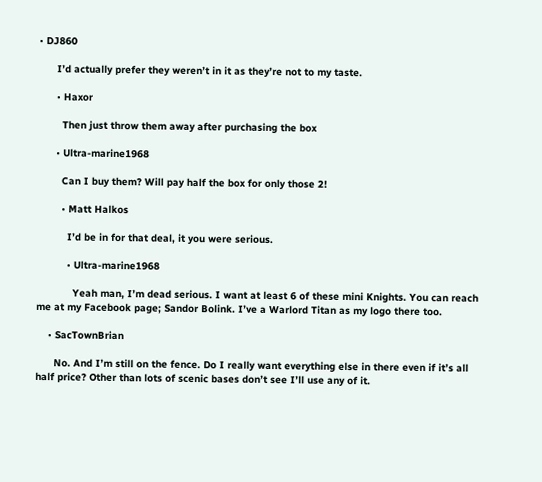• DJ860

      I’d actually prefer they weren’t in it as they’re not to my taste.

      • Haxor

        Then just throw them away after purchasing the box

      • Ultra-marine1968

        Can I buy them? Will pay half the box for only those 2!

        • Matt Halkos

          I’d be in for that deal, it you were serious.

          • Ultra-marine1968

            Yeah man, I’m dead serious. I want at least 6 of these mini Knights. You can reach me at my Facebook page; Sandor Bolink. I’ve a Warlord Titan as my logo there too.

    • SacTownBrian

      No. And I’m still on the fence. Do I really want everything else in there even if it’s all half price? Other than lots of scenic bases don’t see I’ll use any of it.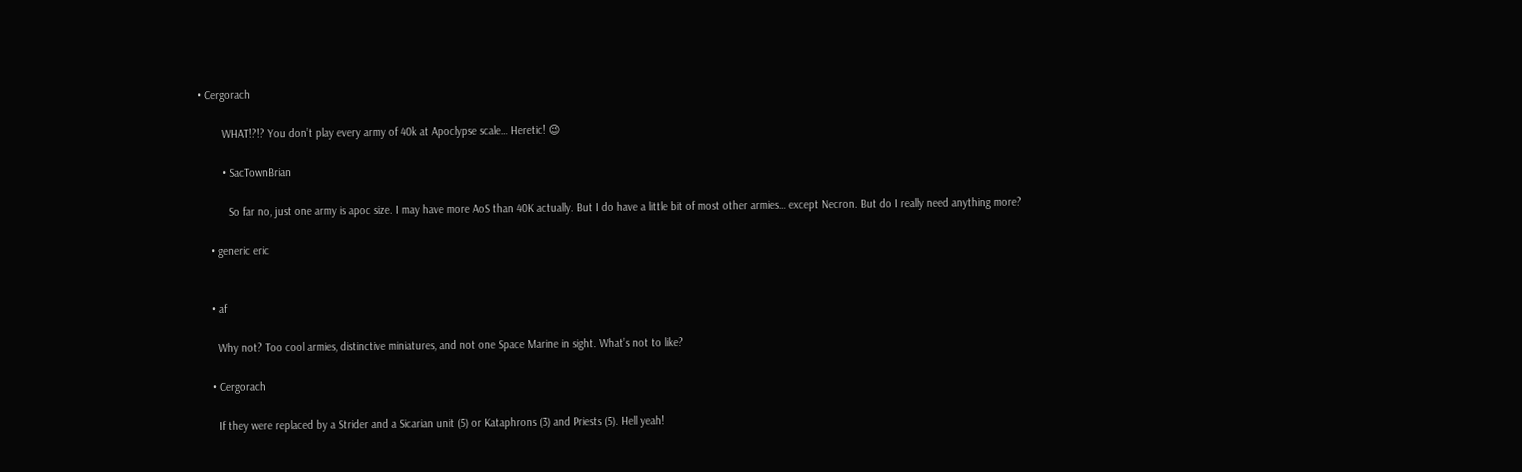• Cergorach

        WHAT!?!? You don’t play every army of 40k at Apoclypse scale… Heretic! 😉

        • SacTownBrian

          So far no, just one army is apoc size. I may have more AoS than 40K actually. But I do have a little bit of most other armies… except Necron. But do I really need anything more?

    • generic eric


    • af

      Why not? Too cool armies, distinctive miniatures, and not one Space Marine in sight. What’s not to like?

    • Cergorach

      If they were replaced by a Strider and a Sicarian unit (5) or Kataphrons (3) and Priests (5). Hell yeah!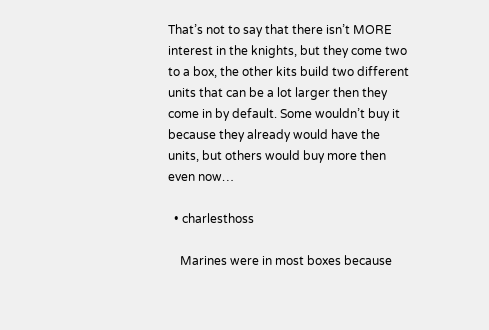That’s not to say that there isn’t MORE interest in the knights, but they come two to a box, the other kits build two different units that can be a lot larger then they come in by default. Some wouldn’t buy it because they already would have the units, but others would buy more then even now…

  • charlesthoss

    Marines were in most boxes because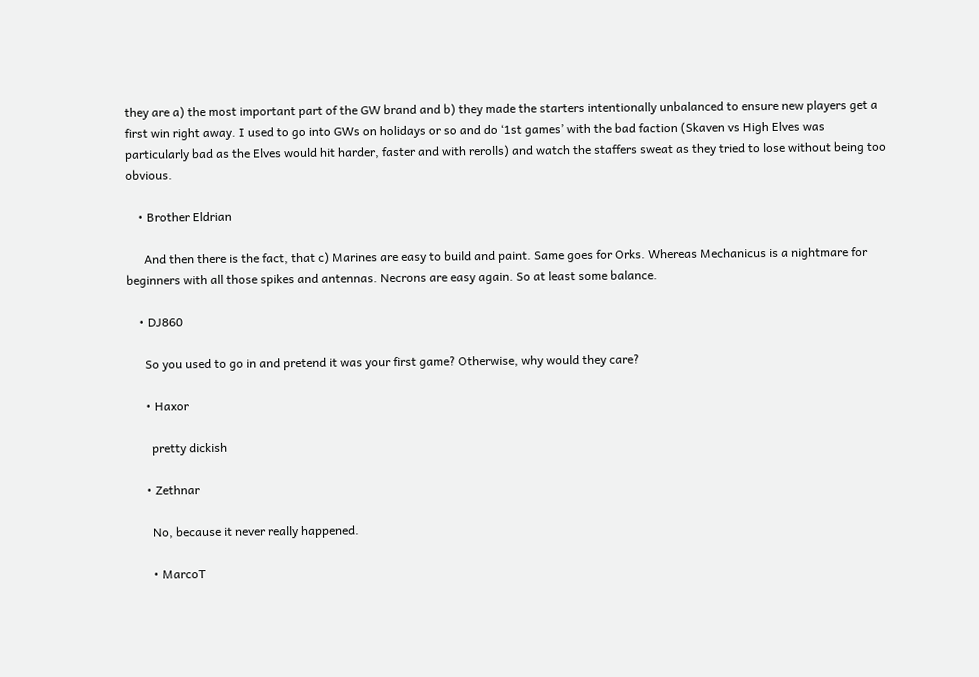they are a) the most important part of the GW brand and b) they made the starters intentionally unbalanced to ensure new players get a first win right away. I used to go into GWs on holidays or so and do ‘1st games’ with the bad faction (Skaven vs High Elves was particularly bad as the Elves would hit harder, faster and with rerolls) and watch the staffers sweat as they tried to lose without being too obvious.

    • Brother Eldrian

      And then there is the fact, that c) Marines are easy to build and paint. Same goes for Orks. Whereas Mechanicus is a nightmare for beginners with all those spikes and antennas. Necrons are easy again. So at least some balance.

    • DJ860

      So you used to go in and pretend it was your first game? Otherwise, why would they care?

      • Haxor

        pretty dickish

      • Zethnar

        No, because it never really happened.

        • MarcoT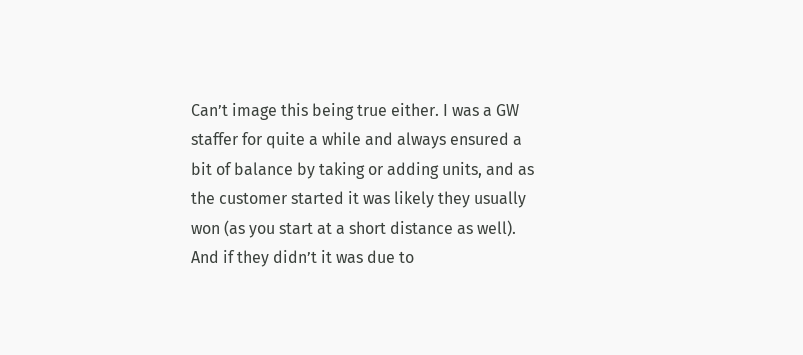Can’t image this being true either. I was a GW staffer for quite a while and always ensured a bit of balance by taking or adding units, and as the customer started it was likely they usually won (as you start at a short distance as well). And if they didn’t it was due to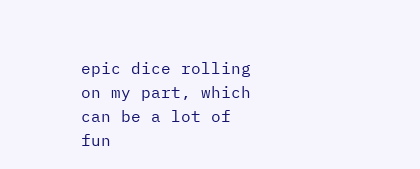epic dice rolling on my part, which can be a lot of fun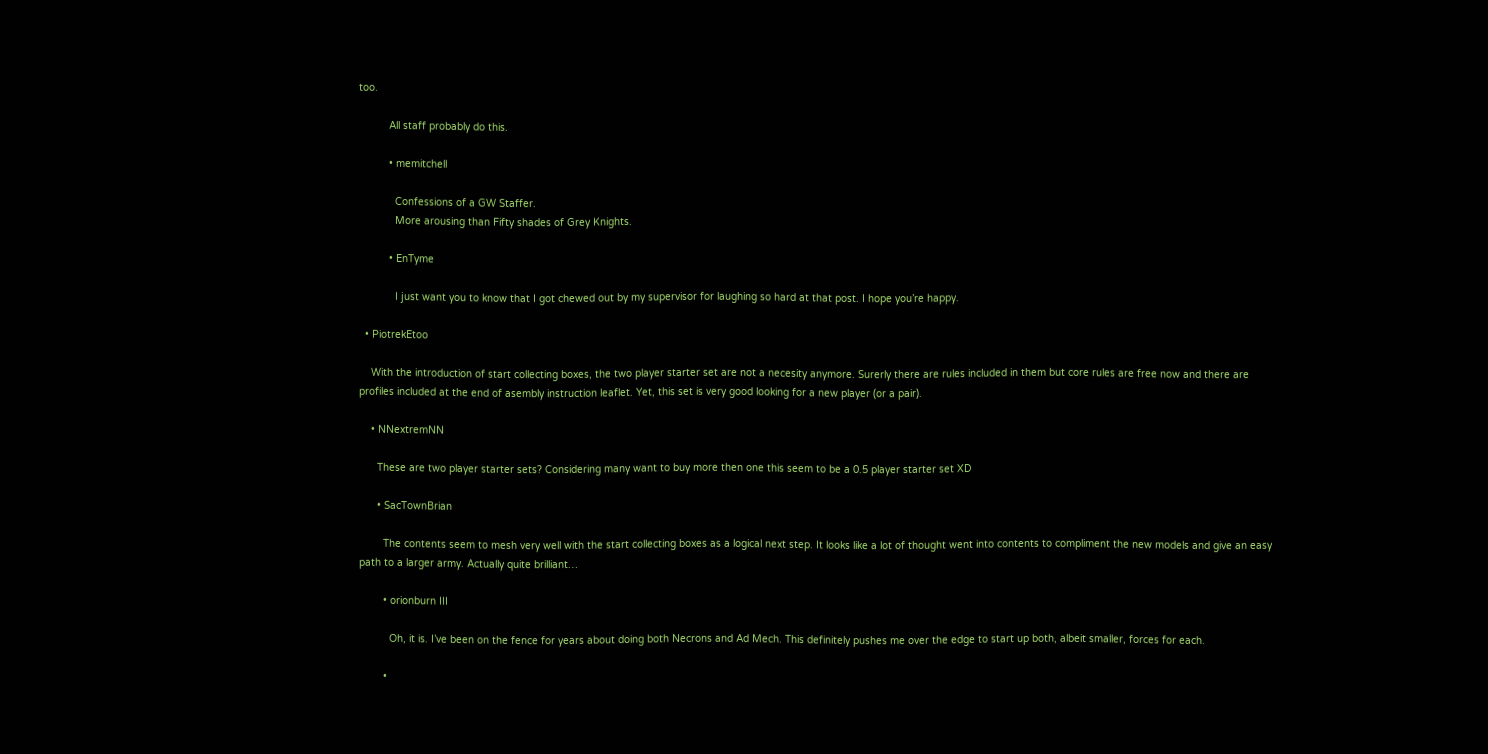too.

          All staff probably do this.

          • memitchell

            Confessions of a GW Staffer.
            More arousing than Fifty shades of Grey Knights.

          • EnTyme

            I just want you to know that I got chewed out by my supervisor for laughing so hard at that post. I hope you’re happy.

  • PiotrekEtoo

    With the introduction of start collecting boxes, the two player starter set are not a necesity anymore. Surerly there are rules included in them but core rules are free now and there are profiles included at the end of asembly instruction leaflet. Yet, this set is very good looking for a new player (or a pair).

    • NNextremNN

      These are two player starter sets? Considering many want to buy more then one this seem to be a 0.5 player starter set XD

      • SacTownBrian

        The contents seem to mesh very well with the start collecting boxes as a logical next step. It looks like a lot of thought went into contents to compliment the new models and give an easy path to a larger army. Actually quite brilliant…

        • orionburn III

          Oh, it is. I’ve been on the fence for years about doing both Necrons and Ad Mech. This definitely pushes me over the edge to start up both, albeit smaller, forces for each.

        •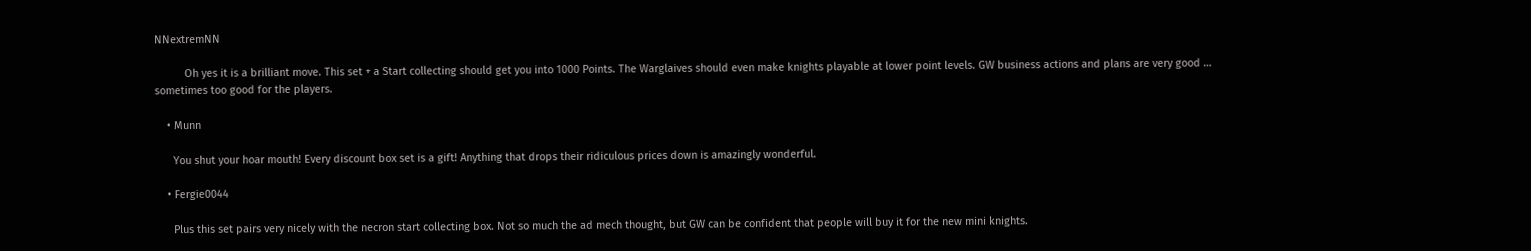NNextremNN

          Oh yes it is a brilliant move. This set + a Start collecting should get you into 1000 Points. The Warglaives should even make knights playable at lower point levels. GW business actions and plans are very good … sometimes too good for the players.

    • Munn

      You shut your hoar mouth! Every discount box set is a gift! Anything that drops their ridiculous prices down is amazingly wonderful.

    • Fergie0044

      Plus this set pairs very nicely with the necron start collecting box. Not so much the ad mech thought, but GW can be confident that people will buy it for the new mini knights.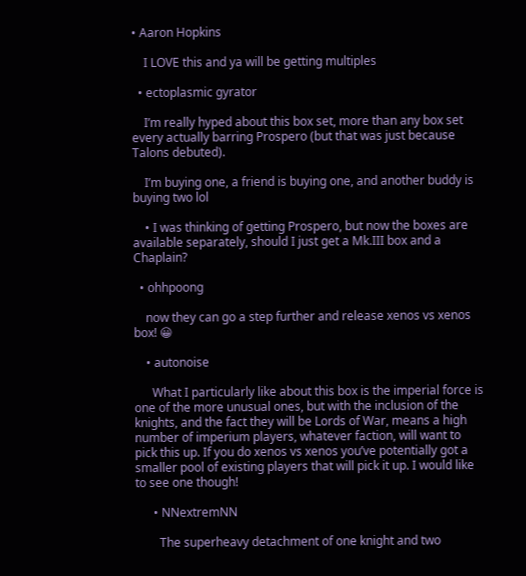• Aaron Hopkins

    I LOVE this and ya will be getting multiples

  • ectoplasmic gyrator

    I’m really hyped about this box set, more than any box set every actually barring Prospero (but that was just because Talons debuted).

    I’m buying one, a friend is buying one, and another buddy is buying two lol

    • I was thinking of getting Prospero, but now the boxes are available separately, should I just get a Mk.III box and a Chaplain?

  • ohhpoong

    now they can go a step further and release xenos vs xenos box! 😀

    • autonoise

      What I particularly like about this box is the imperial force is one of the more unusual ones, but with the inclusion of the knights, and the fact they will be Lords of War, means a high number of imperium players, whatever faction, will want to pick this up. If you do xenos vs xenos you’ve potentially got a smaller pool of existing players that will pick it up. I would like to see one though!

      • NNextremNN

        The superheavy detachment of one knight and two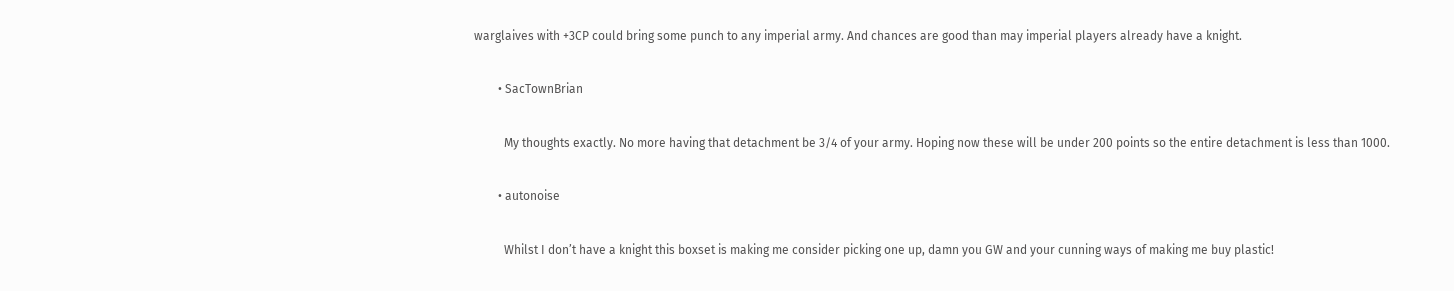warglaives with +3CP could bring some punch to any imperial army. And chances are good than may imperial players already have a knight.

        • SacTownBrian

          My thoughts exactly. No more having that detachment be 3/4 of your army. Hoping now these will be under 200 points so the entire detachment is less than 1000.

        • autonoise

          Whilst I don’t have a knight this boxset is making me consider picking one up, damn you GW and your cunning ways of making me buy plastic!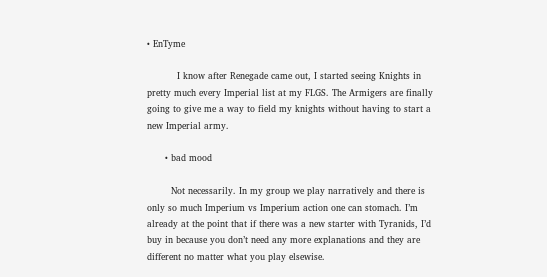• EnTyme

          I know after Renegade came out, I started seeing Knights in pretty much every Imperial list at my FLGS. The Armigers are finally going to give me a way to field my knights without having to start a new Imperial army.

      • bad mood

        Not necessarily. In my group we play narratively and there is only so much Imperium vs Imperium action one can stomach. I’m already at the point that if there was a new starter with Tyranids, I’d buy in because you don’t need any more explanations and they are different no matter what you play elsewise.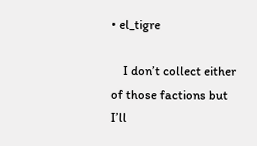• el_tigre

    I don’t collect either of those factions but I’ll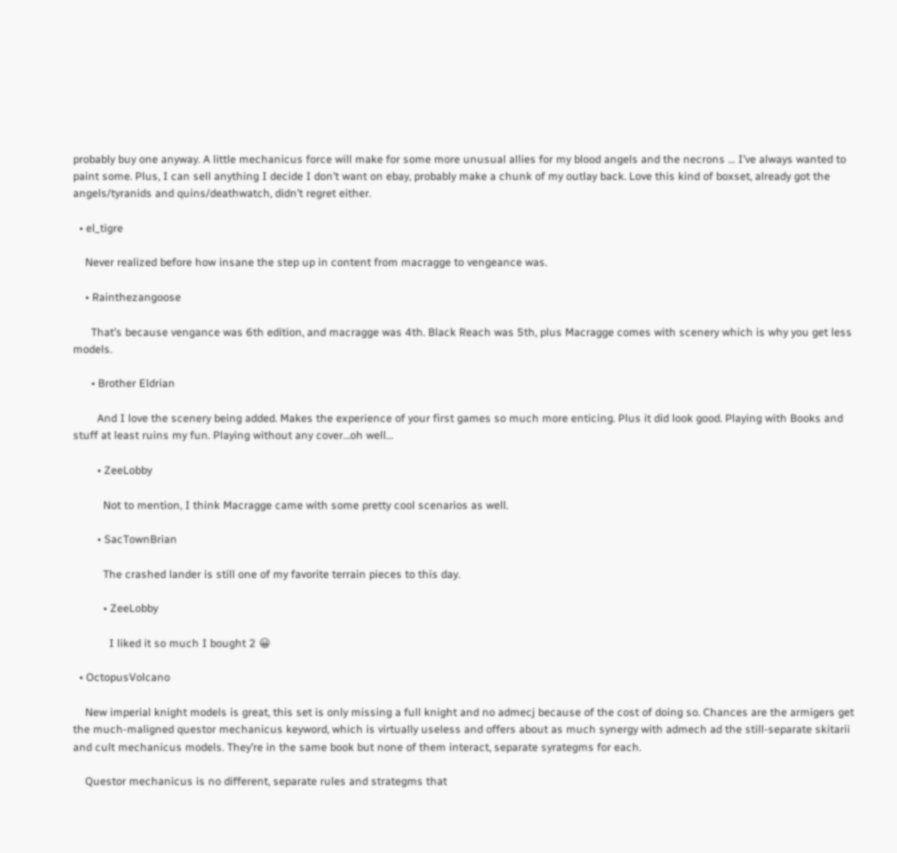probably buy one anyway. A little mechanicus force will make for some more unusual allies for my blood angels and the necrons … I’ve always wanted to paint some. Plus, I can sell anything I decide I don’t want on ebay, probably make a chunk of my outlay back. Love this kind of boxset, already got the angels/tyranids and quins/deathwatch, didn’t regret either.

  • el_tigre

    Never realized before how insane the step up in content from macragge to vengeance was.

    • Rainthezangoose

      That’s because vengance was 6th edition, and macragge was 4th. Black Reach was 5th, plus Macragge comes with scenery which is why you get less models.

      • Brother Eldrian

        And I love the scenery being added. Makes the experience of your first games so much more enticing. Plus it did look good. Playing with Books and stuff at least ruins my fun. Playing without any cover…oh well…

        • ZeeLobby

          Not to mention, I think Macragge came with some pretty cool scenarios as well.

        • SacTownBrian

          The crashed lander is still one of my favorite terrain pieces to this day.

          • ZeeLobby

            I liked it so much I bought 2 😀

  • OctopusVolcano

    New imperial knight models is great, this set is only missing a full knight and no admecj because of the cost of doing so. Chances are the armigers get the much-maligned questor mechanicus keyword, which is virtually useless and offers about as much synergy with admech ad the still-separate skitarii and cult mechanicus models. They’re in the same book but none of them interact, separate syrategms for each.

    Questor mechanicus is no different, separate rules and strategms that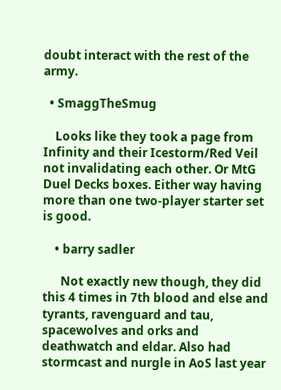doubt interact with the rest of the army.

  • SmaggTheSmug

    Looks like they took a page from Infinity and their Icestorm/Red Veil not invalidating each other. Or MtG Duel Decks boxes. Either way having more than one two-player starter set is good.

    • barry sadler

      Not exactly new though, they did this 4 times in 7th blood and else and tyrants, ravenguard and tau, spacewolves and orks and deathwatch and eldar. Also had stormcast and nurgle in AoS last year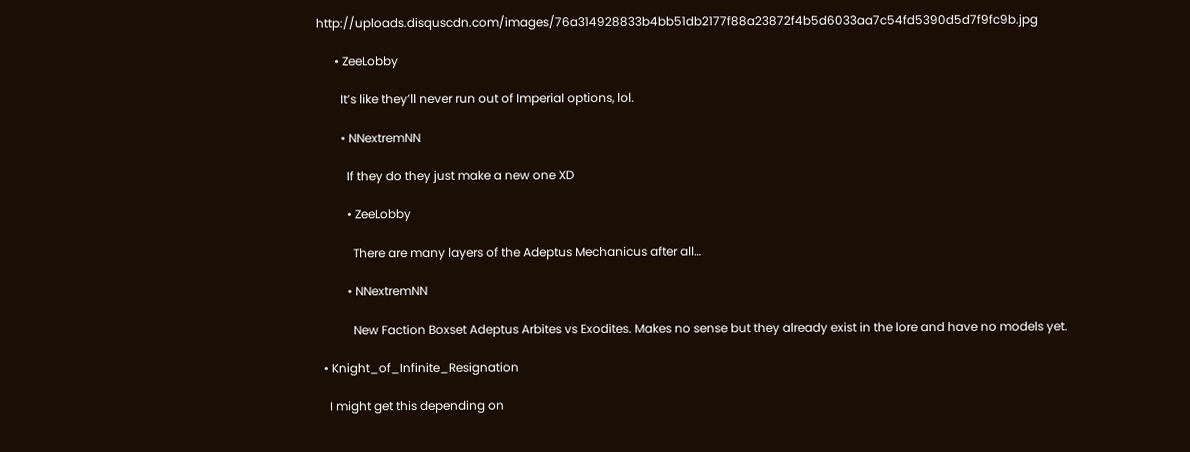http://uploads.disquscdn.com/images/76a314928833b4bb51db2177f88a23872f4b5d6033aa7c54fd5390d5d7f9fc9b.jpg

      • ZeeLobby

        It’s like they’ll never run out of Imperial options, lol.

        • NNextremNN

          If they do they just make a new one XD

          • ZeeLobby

            There are many layers of the Adeptus Mechanicus after all…

          • NNextremNN

            New Faction Boxset Adeptus Arbites vs Exodites. Makes no sense but they already exist in the lore and have no models yet.

  • Knight_of_Infinite_Resignation

    I might get this depending on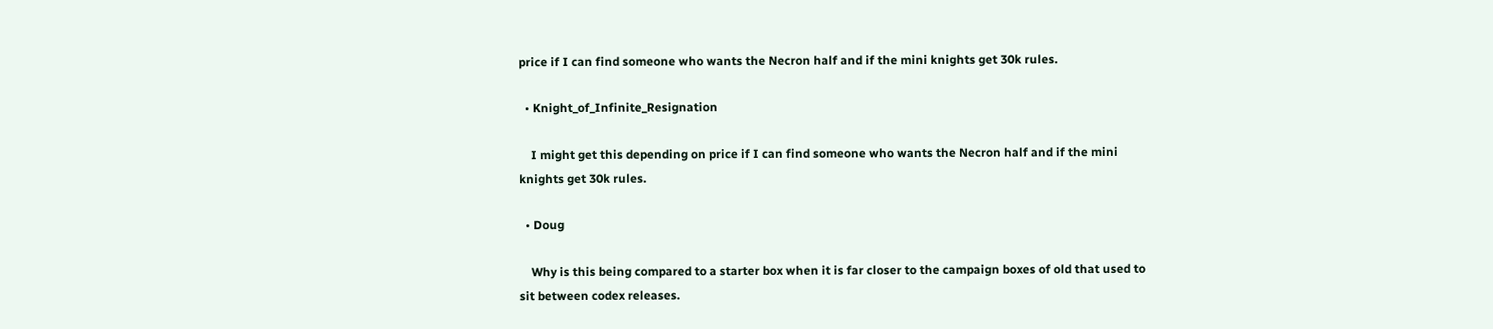price if I can find someone who wants the Necron half and if the mini knights get 30k rules.

  • Knight_of_Infinite_Resignation

    I might get this depending on price if I can find someone who wants the Necron half and if the mini knights get 30k rules.

  • Doug

    Why is this being compared to a starter box when it is far closer to the campaign boxes of old that used to sit between codex releases.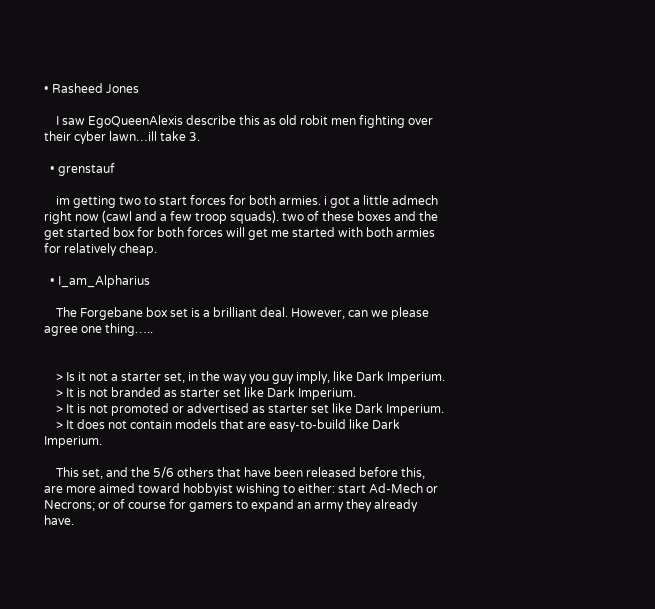• Rasheed Jones

    I saw EgoQueenAlexis describe this as old robit men fighting over their cyber lawn…ill take 3.

  • grenstauf

    im getting two to start forces for both armies. i got a little admech right now (cawl and a few troop squads). two of these boxes and the get started box for both forces will get me started with both armies for relatively cheap.

  • I_am_Alpharius

    The Forgebane box set is a brilliant deal. However, can we please agree one thing…..


    > Is it not a starter set, in the way you guy imply, like Dark Imperium.
    > It is not branded as starter set like Dark Imperium.
    > It is not promoted or advertised as starter set like Dark Imperium.
    > It does not contain models that are easy-to-build like Dark Imperium.

    This set, and the 5/6 others that have been released before this, are more aimed toward hobbyist wishing to either: start Ad-Mech or Necrons; or of course for gamers to expand an army they already have.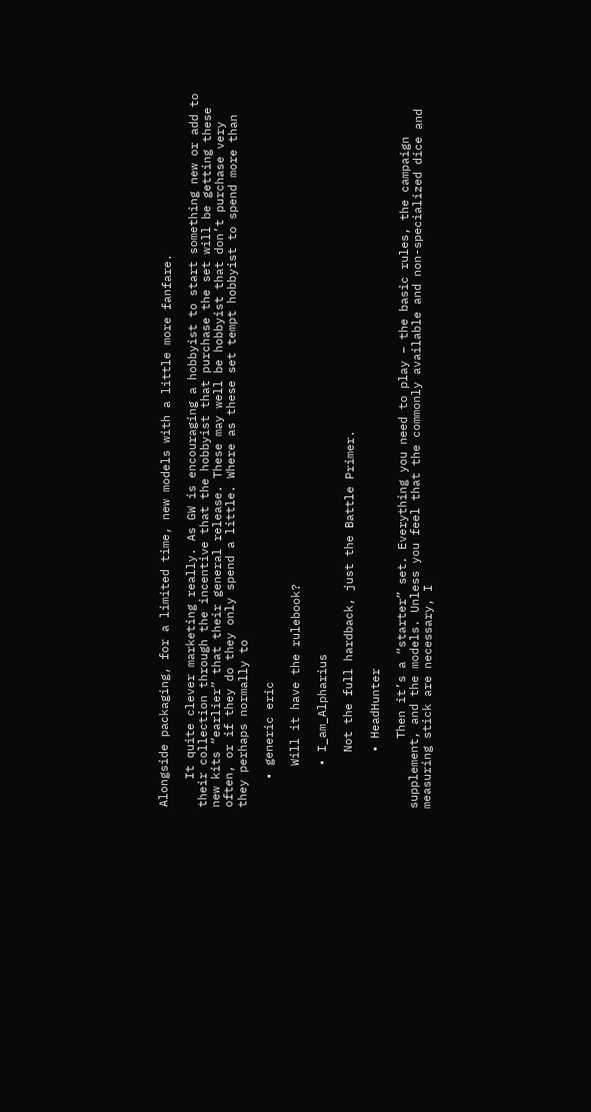Alongside packaging, for a limited time, new models with a little more fanfare.

    It quite clever marketing really. As GW is encouraging a hobbyist to start something new or add to their collection through the incentive that the hobbyist that purchase the set will be getting these new kits “earlier” that their general release. These may well be hobbyist that don’t purchase very often, or if they do they only spend a little. Where as these set tempt hobbyist to spend more than they perhaps normally to

    • generic eric

      Will it have the rulebook?

      • I_am_Alpharius

        Not the full hardback, just the Battle Primer.

        • HeadHunter

          Then it’s a “starter” set. Everything you need to play – the basic rules, the campaign supplement, and the models. Unless you feel that the commonly available and non-specialized dice and measuring stick are necessary, I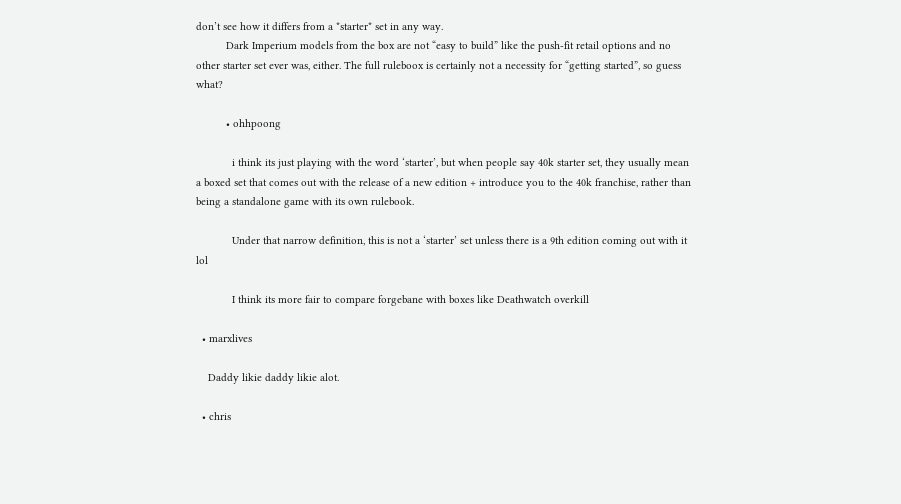don’t see how it differs from a *starter* set in any way.
          Dark Imperium models from the box are not “easy to build” like the push-fit retail options and no other starter set ever was, either. The full ruleboox is certainly not a necessity for “getting started”, so guess what?

          • ohhpoong

            i think its just playing with the word ‘starter’, but when people say 40k starter set, they usually mean a boxed set that comes out with the release of a new edition + introduce you to the 40k franchise, rather than being a standalone game with its own rulebook.

            Under that narrow definition, this is not a ‘starter’ set unless there is a 9th edition coming out with it lol

            I think its more fair to compare forgebane with boxes like Deathwatch overkill

  • marxlives

    Daddy likie daddy likie alot.

  • chris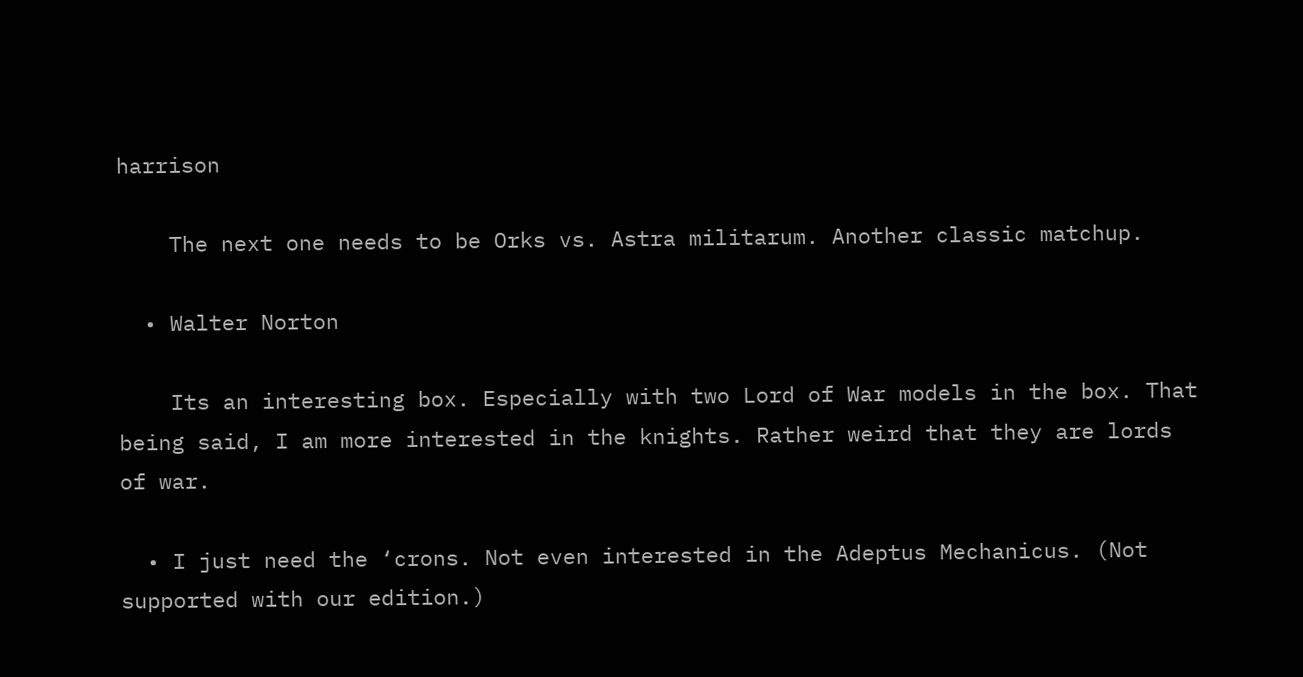harrison

    The next one needs to be Orks vs. Astra militarum. Another classic matchup.

  • Walter Norton

    Its an interesting box. Especially with two Lord of War models in the box. That being said, I am more interested in the knights. Rather weird that they are lords of war.

  • I just need the ‘crons. Not even interested in the Adeptus Mechanicus. (Not supported with our edition.)